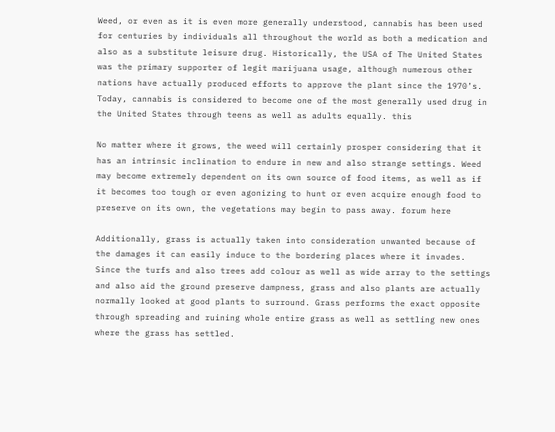Weed, or even as it is even more generally understood, cannabis has been used for centuries by individuals all throughout the world as both a medication and also as a substitute leisure drug. Historically, the USA of The United States was the primary supporter of legit marijuana usage, although numerous other nations have actually produced efforts to approve the plant since the 1970’s. Today, cannabis is considered to become one of the most generally used drug in the United States through teens as well as adults equally. this

No matter where it grows, the weed will certainly prosper considering that it has an intrinsic inclination to endure in new and also strange settings. Weed may become extremely dependent on its own source of food items, as well as if it becomes too tough or even agonizing to hunt or even acquire enough food to preserve on its own, the vegetations may begin to pass away. forum here

Additionally, grass is actually taken into consideration unwanted because of the damages it can easily induce to the bordering places where it invades. Since the turfs and also trees add colour as well as wide array to the settings and also aid the ground preserve dampness, grass and also plants are actually normally looked at good plants to surround. Grass performs the exact opposite through spreading and ruining whole entire grass as well as settling new ones where the grass has settled.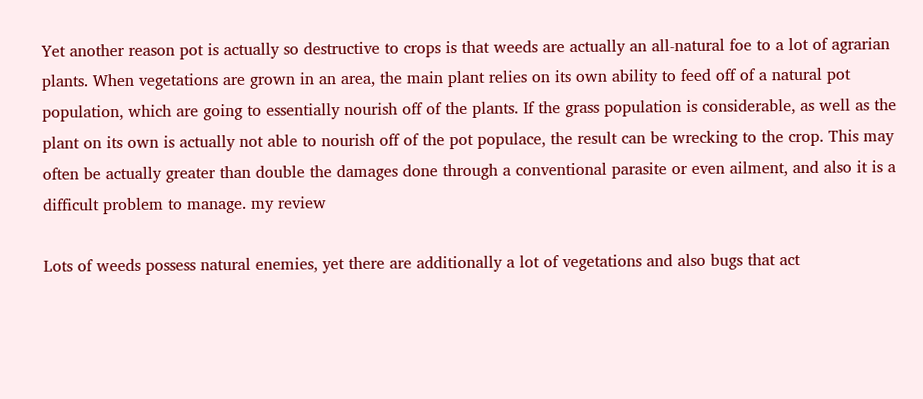Yet another reason pot is actually so destructive to crops is that weeds are actually an all-natural foe to a lot of agrarian plants. When vegetations are grown in an area, the main plant relies on its own ability to feed off of a natural pot population, which are going to essentially nourish off of the plants. If the grass population is considerable, as well as the plant on its own is actually not able to nourish off of the pot populace, the result can be wrecking to the crop. This may often be actually greater than double the damages done through a conventional parasite or even ailment, and also it is a difficult problem to manage. my review

Lots of weeds possess natural enemies, yet there are additionally a lot of vegetations and also bugs that act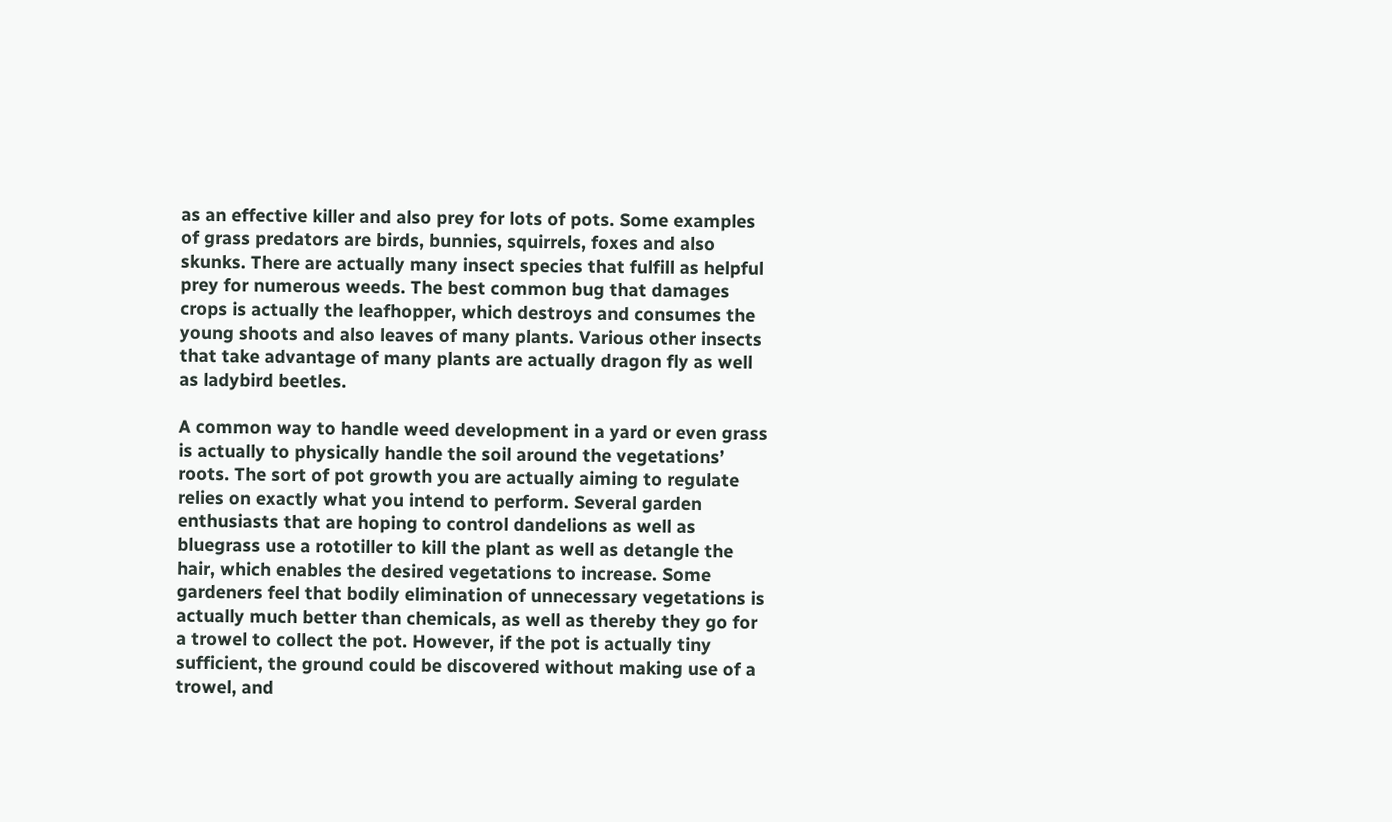as an effective killer and also prey for lots of pots. Some examples of grass predators are birds, bunnies, squirrels, foxes and also skunks. There are actually many insect species that fulfill as helpful prey for numerous weeds. The best common bug that damages crops is actually the leafhopper, which destroys and consumes the young shoots and also leaves of many plants. Various other insects that take advantage of many plants are actually dragon fly as well as ladybird beetles.

A common way to handle weed development in a yard or even grass is actually to physically handle the soil around the vegetations’ roots. The sort of pot growth you are actually aiming to regulate relies on exactly what you intend to perform. Several garden enthusiasts that are hoping to control dandelions as well as bluegrass use a rototiller to kill the plant as well as detangle the hair, which enables the desired vegetations to increase. Some gardeners feel that bodily elimination of unnecessary vegetations is actually much better than chemicals, as well as thereby they go for a trowel to collect the pot. However, if the pot is actually tiny sufficient, the ground could be discovered without making use of a trowel, and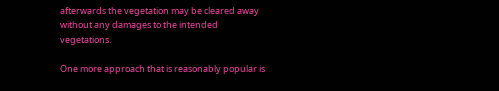afterwards the vegetation may be cleared away without any damages to the intended vegetations.

One more approach that is reasonably popular is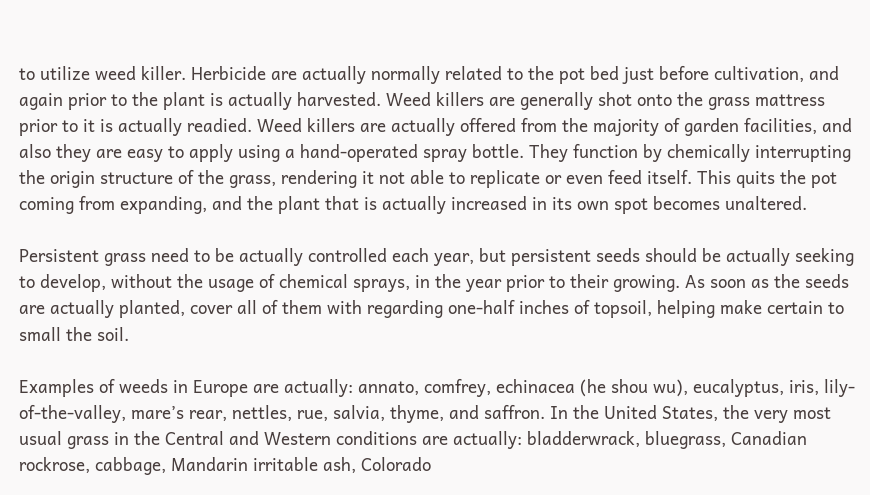to utilize weed killer. Herbicide are actually normally related to the pot bed just before cultivation, and again prior to the plant is actually harvested. Weed killers are generally shot onto the grass mattress prior to it is actually readied. Weed killers are actually offered from the majority of garden facilities, and also they are easy to apply using a hand-operated spray bottle. They function by chemically interrupting the origin structure of the grass, rendering it not able to replicate or even feed itself. This quits the pot coming from expanding, and the plant that is actually increased in its own spot becomes unaltered.

Persistent grass need to be actually controlled each year, but persistent seeds should be actually seeking to develop, without the usage of chemical sprays, in the year prior to their growing. As soon as the seeds are actually planted, cover all of them with regarding one-half inches of topsoil, helping make certain to small the soil.

Examples of weeds in Europe are actually: annato, comfrey, echinacea (he shou wu), eucalyptus, iris, lily-of-the-valley, mare’s rear, nettles, rue, salvia, thyme, and saffron. In the United States, the very most usual grass in the Central and Western conditions are actually: bladderwrack, bluegrass, Canadian rockrose, cabbage, Mandarin irritable ash, Colorado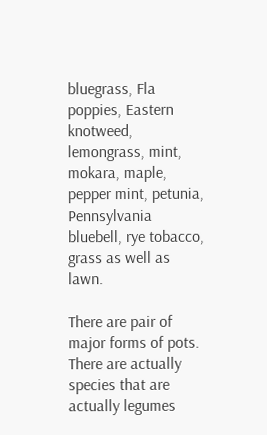bluegrass, Fla poppies, Eastern knotweed, lemongrass, mint, mokara, maple, pepper mint, petunia, Pennsylvania bluebell, rye tobacco, grass as well as lawn.

There are pair of major forms of pots. There are actually species that are actually legumes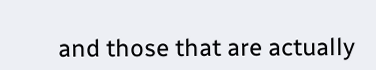and those that are actually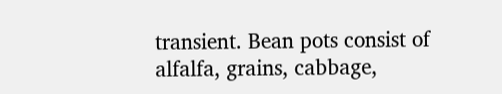transient. Bean pots consist of alfalfa, grains, cabbage,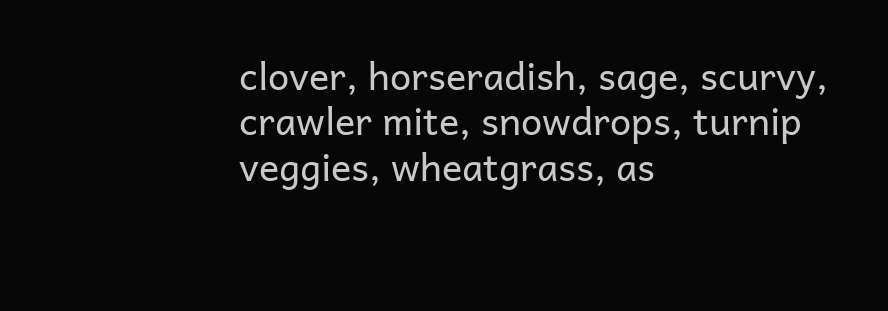clover, horseradish, sage, scurvy, crawler mite, snowdrops, turnip veggies, wheatgrass, as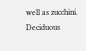well as zucchini. Deciduous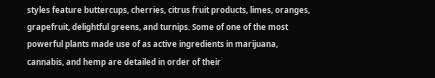styles feature buttercups, cherries, citrus fruit products, limes, oranges, grapefruit, delightful greens, and turnips. Some of one of the most powerful plants made use of as active ingredients in marijuana, cannabis, and hemp are detailed in order of their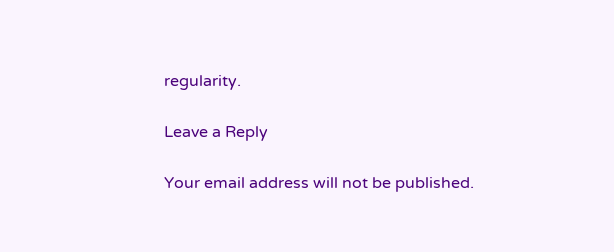regularity.

Leave a Reply

Your email address will not be published.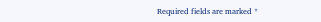Required fields are marked *